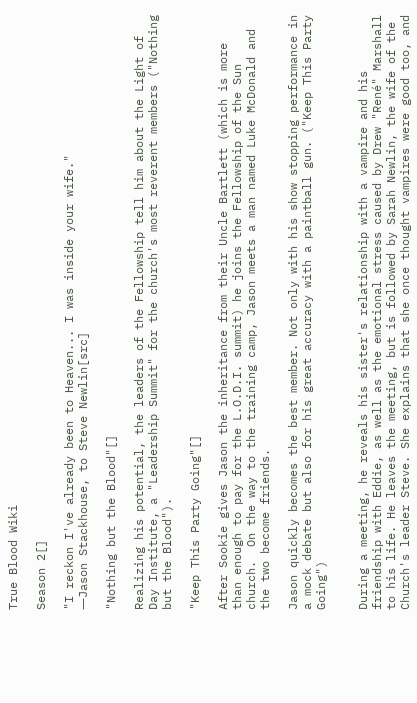True Blood Wiki

Season 2[]

"I reckon I've already been to Heaven... I was inside your wife."
―Jason Stackhouse, to Steve Newlin[src]

"Nothing but the Blood"[]

Realizing his potential, the leaders of the Fellowship tell him about the Light of Day Institute, a "Leadership Summit" for the church's most reverent members ("Nothing but the Blood").

"Keep This Party Going"[]

After Sookie gives Jason the inheritance from their Uncle Bartlett (which is more than enough to pay for the L.O.D.I. summit) he joins the Fellowship of the Sun church.  On the way to the training camp, Jason meets a man named Luke McDonald and the two become friends.

Jason quickly becomes the best member. Not only with his show stopping performance in a mock debate but also for his great accuracy with a paintball gun. ("Keep This Party Going")


During a meeting, he reveals his sister's relationship with a vampire and his friendship with Eddie, as well as the emotional stress caused by Drew "René" Marshall to his life. He leaves the meeting, but is followed by Sarah Newlin, the wife of the Church's leader Steve. She explains that she once thought vampires were good too, and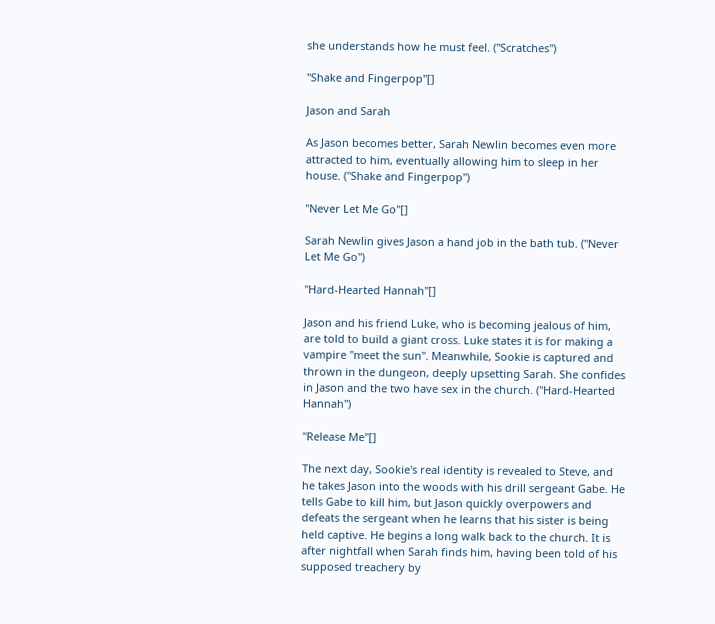she understands how he must feel. ("Scratches")

"Shake and Fingerpop"[]

Jason and Sarah

As Jason becomes better, Sarah Newlin becomes even more attracted to him, eventually allowing him to sleep in her house. ("Shake and Fingerpop")

"Never Let Me Go"[]

Sarah Newlin gives Jason a hand job in the bath tub. ("Never Let Me Go")

"Hard-Hearted Hannah"[]

Jason and his friend Luke, who is becoming jealous of him, are told to build a giant cross. Luke states it is for making a vampire "meet the sun". Meanwhile, Sookie is captured and thrown in the dungeon, deeply upsetting Sarah. She confides in Jason and the two have sex in the church. ("Hard-Hearted Hannah")

"Release Me"[]

The next day, Sookie's real identity is revealed to Steve, and he takes Jason into the woods with his drill sergeant Gabe. He tells Gabe to kill him, but Jason quickly overpowers and defeats the sergeant when he learns that his sister is being held captive. He begins a long walk back to the church. It is after nightfall when Sarah finds him, having been told of his supposed treachery by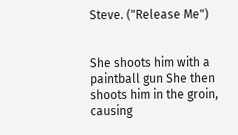Steve. ("Release Me")


She shoots him with a paintball gun She then shoots him in the groin, causing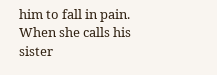him to fall in pain. When she calls his sister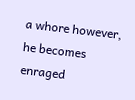a whore however, he becomes enraged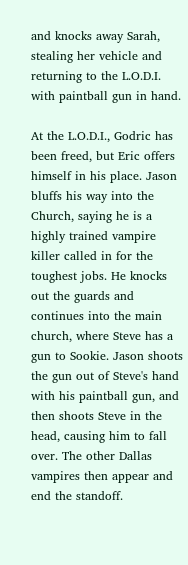and knocks away Sarah, stealing her vehicle and returning to the L.O.D.I. with paintball gun in hand.

At the L.O.D.I., Godric has been freed, but Eric offers himself in his place. Jason bluffs his way into the Church, saying he is a highly trained vampire killer called in for the toughest jobs. He knocks out the guards and continues into the main church, where Steve has a gun to Sookie. Jason shoots the gun out of Steve's hand with his paintball gun, and then shoots Steve in the head, causing him to fall over. The other Dallas vampires then appear and end the standoff.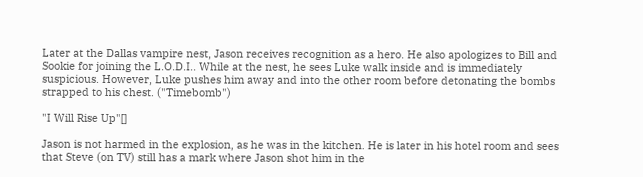Later at the Dallas vampire nest, Jason receives recognition as a hero. He also apologizes to Bill and Sookie for joining the L.O.D.I.. While at the nest, he sees Luke walk inside and is immediately suspicious. However, Luke pushes him away and into the other room before detonating the bombs strapped to his chest. ("Timebomb")

"I Will Rise Up"[]

Jason is not harmed in the explosion, as he was in the kitchen. He is later in his hotel room and sees that Steve (on TV) still has a mark where Jason shot him in the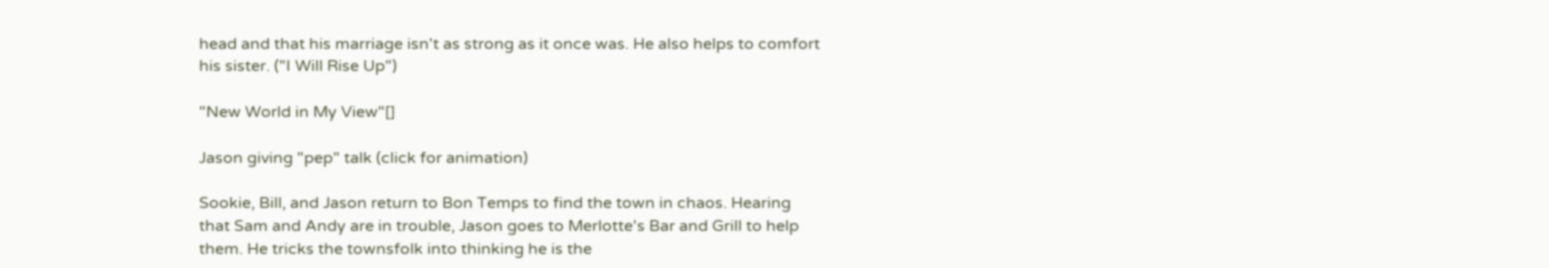head and that his marriage isn't as strong as it once was. He also helps to comfort his sister. ("I Will Rise Up")

"New World in My View"[]

Jason giving "pep" talk (click for animation)

Sookie, Bill, and Jason return to Bon Temps to find the town in chaos. Hearing that Sam and Andy are in trouble, Jason goes to Merlotte's Bar and Grill to help them. He tricks the townsfolk into thinking he is the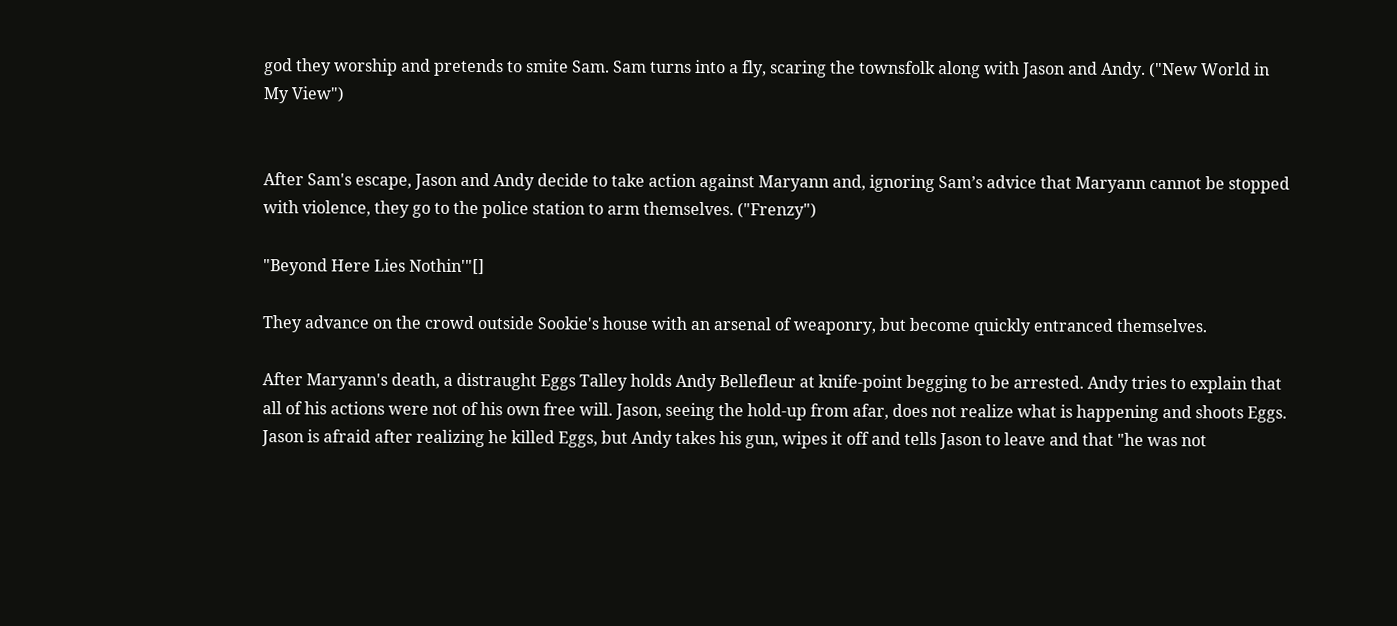god they worship and pretends to smite Sam. Sam turns into a fly, scaring the townsfolk along with Jason and Andy. ("New World in My View")


After Sam's escape, Jason and Andy decide to take action against Maryann and, ignoring Sam’s advice that Maryann cannot be stopped with violence, they go to the police station to arm themselves. ("Frenzy")

"Beyond Here Lies Nothin'"[]

They advance on the crowd outside Sookie's house with an arsenal of weaponry, but become quickly entranced themselves.

After Maryann's death, a distraught Eggs Talley holds Andy Bellefleur at knife-point begging to be arrested. Andy tries to explain that all of his actions were not of his own free will. Jason, seeing the hold-up from afar, does not realize what is happening and shoots Eggs. Jason is afraid after realizing he killed Eggs, but Andy takes his gun, wipes it off and tells Jason to leave and that "he was not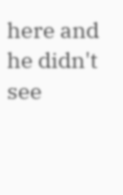here and he didn't see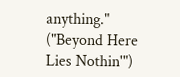anything." ("Beyond Here Lies Nothin'")